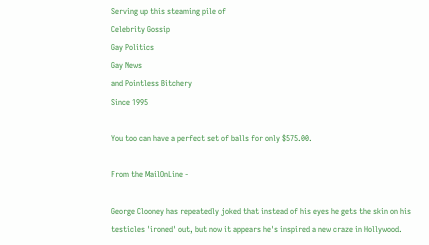Serving up this steaming pile of
Celebrity Gossip
Gay Politics
Gay News
and Pointless Bitchery
Since 1995

You too can have a perfect set of balls for only $575.00.

From the MailOnLine -

George Clooney has repeatedly joked that instead of his eyes he gets the skin on his testicles 'ironed' out, but now it appears he's inspired a new craze in Hollywood.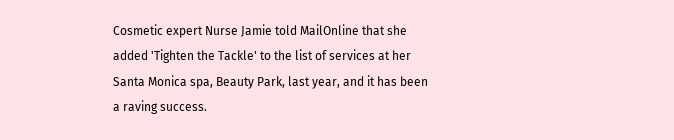Cosmetic expert Nurse Jamie told MailOnline that she added 'Tighten the Tackle' to the list of services at her Santa Monica spa, Beauty Park, last year, and it has been a raving success.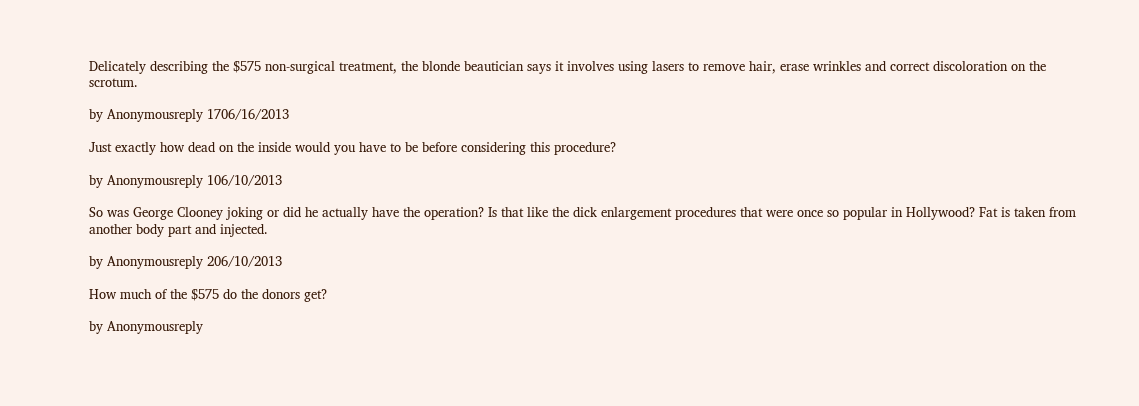Delicately describing the $575 non-surgical treatment, the blonde beautician says it involves using lasers to remove hair, erase wrinkles and correct discoloration on the scrotum.

by Anonymousreply 1706/16/2013

Just exactly how dead on the inside would you have to be before considering this procedure?

by Anonymousreply 106/10/2013

So was George Clooney joking or did he actually have the operation? Is that like the dick enlargement procedures that were once so popular in Hollywood? Fat is taken from another body part and injected.

by Anonymousreply 206/10/2013

How much of the $575 do the donors get?

by Anonymousreply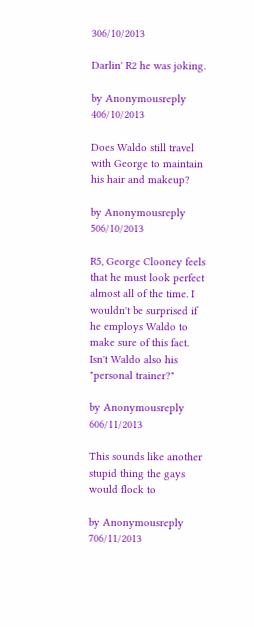306/10/2013

Darlin' R2 he was joking.

by Anonymousreply 406/10/2013

Does Waldo still travel with George to maintain his hair and makeup?

by Anonymousreply 506/10/2013

R5, George Clooney feels that he must look perfect almost all of the time. I wouldn't be surprised if he employs Waldo to make sure of this fact. Isn't Waldo also his "personal trainer?"

by Anonymousreply 606/11/2013

This sounds like another stupid thing the gays would flock to

by Anonymousreply 706/11/2013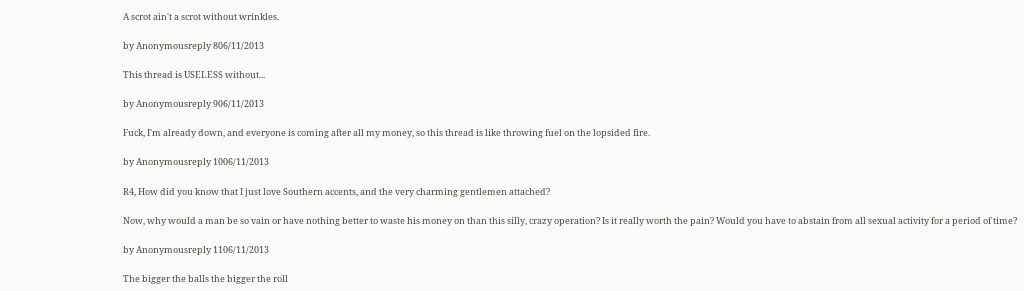A scrot ain't a scrot without wrinkles.

by Anonymousreply 806/11/2013

This thread is USELESS without...

by Anonymousreply 906/11/2013

Fuck, I'm already down, and everyone is coming after all my money, so this thread is like throwing fuel on the lopsided fire.

by Anonymousreply 1006/11/2013

R4, How did you know that I just love Southern accents, and the very charming gentlemen attached?

Now, why would a man be so vain or have nothing better to waste his money on than this silly, crazy operation? Is it really worth the pain? Would you have to abstain from all sexual activity for a period of time?

by Anonymousreply 1106/11/2013

The bigger the balls the bigger the roll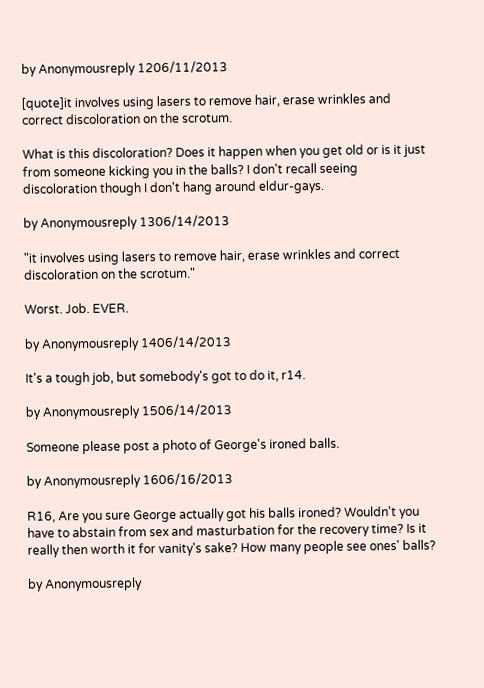by Anonymousreply 1206/11/2013

[quote]it involves using lasers to remove hair, erase wrinkles and correct discoloration on the scrotum.

What is this discoloration? Does it happen when you get old or is it just from someone kicking you in the balls? I don't recall seeing discoloration though I don't hang around eldur-gays.

by Anonymousreply 1306/14/2013

"it involves using lasers to remove hair, erase wrinkles and correct discoloration on the scrotum."

Worst. Job. EVER.

by Anonymousreply 1406/14/2013

It's a tough job, but somebody's got to do it, r14.

by Anonymousreply 1506/14/2013

Someone please post a photo of George's ironed balls.

by Anonymousreply 1606/16/2013

R16, Are you sure George actually got his balls ironed? Wouldn't you have to abstain from sex and masturbation for the recovery time? Is it really then worth it for vanity's sake? How many people see ones' balls?

by Anonymousreply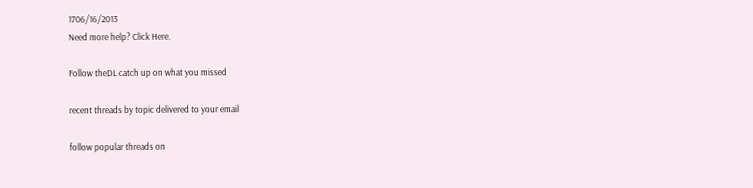1706/16/2013
Need more help? Click Here.

Follow theDL catch up on what you missed

recent threads by topic delivered to your email

follow popular threads on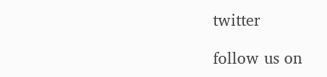twitter

follow us on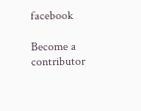facebook

Become a contributor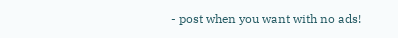- post when you want with no ads!